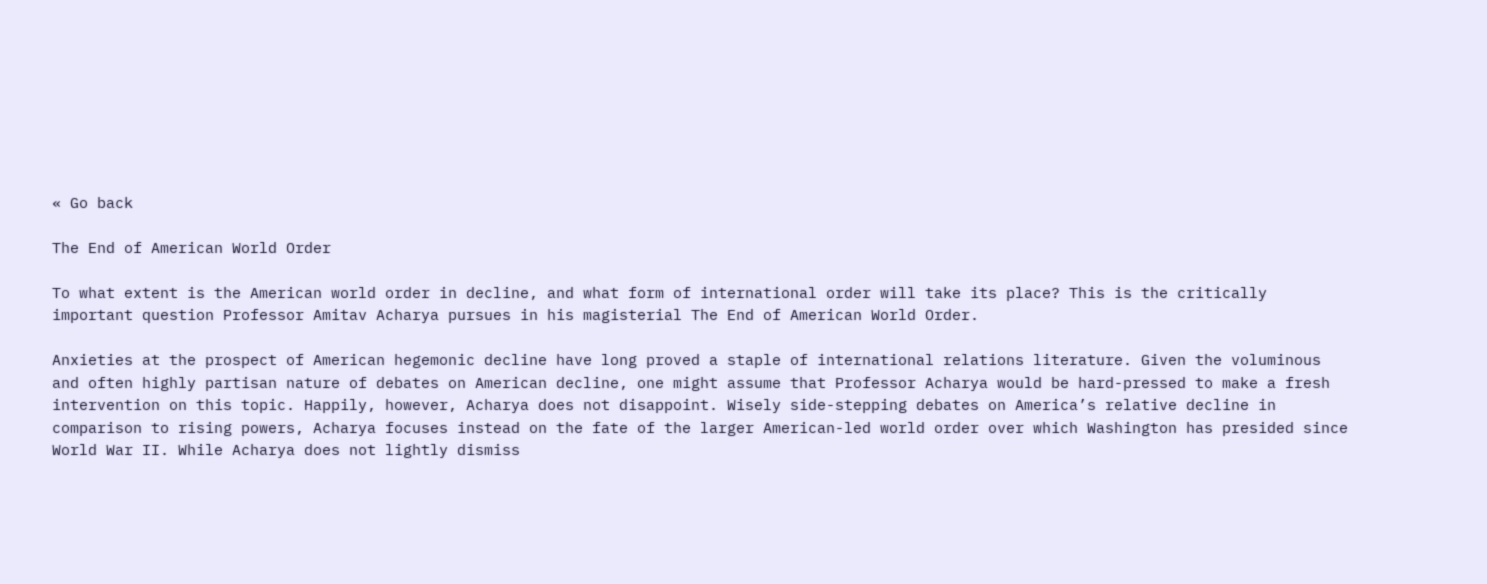« Go back

The End of American World Order

To what extent is the American world order in decline, and what form of international order will take its place? This is the critically important question Professor Amitav Acharya pursues in his magisterial The End of American World Order.

Anxieties at the prospect of American hegemonic decline have long proved a staple of international relations literature. Given the voluminous and often highly partisan nature of debates on American decline, one might assume that Professor Acharya would be hard-pressed to make a fresh intervention on this topic. Happily, however, Acharya does not disappoint. Wisely side-stepping debates on America’s relative decline in comparison to rising powers, Acharya focuses instead on the fate of the larger American-led world order over which Washington has presided since World War II. While Acharya does not lightly dismiss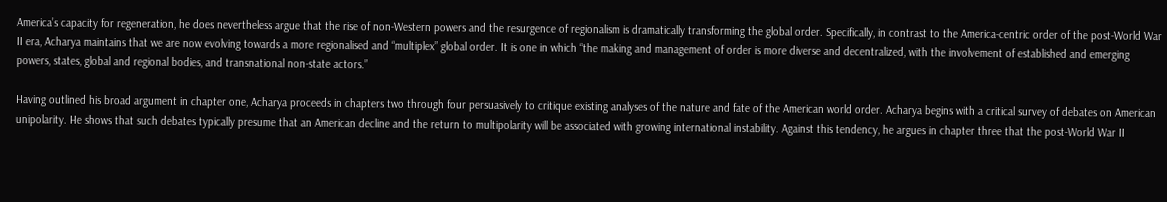America’s capacity for regeneration, he does nevertheless argue that the rise of non-Western powers and the resurgence of regionalism is dramatically transforming the global order. Specifically, in contrast to the America-centric order of the post-World War II era, Acharya maintains that we are now evolving towards a more regionalised and “multiplex” global order. It is one in which “the making and management of order is more diverse and decentralized, with the involvement of established and emerging powers, states, global and regional bodies, and transnational non-state actors.”

Having outlined his broad argument in chapter one, Acharya proceeds in chapters two through four persuasively to critique existing analyses of the nature and fate of the American world order. Acharya begins with a critical survey of debates on American unipolarity. He shows that such debates typically presume that an American decline and the return to multipolarity will be associated with growing international instability. Against this tendency, he argues in chapter three that the post-World War II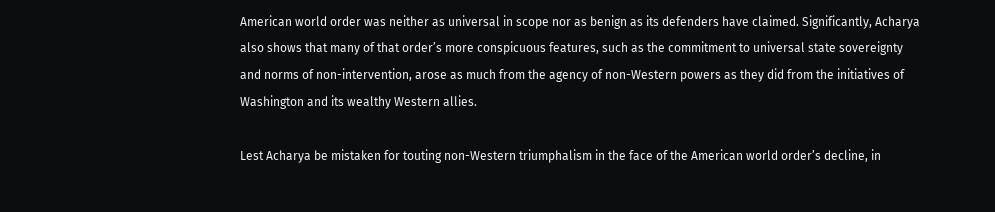American world order was neither as universal in scope nor as benign as its defenders have claimed. Significantly, Acharya also shows that many of that order’s more conspicuous features, such as the commitment to universal state sovereignty and norms of non-intervention, arose as much from the agency of non-Western powers as they did from the initiatives of Washington and its wealthy Western allies.

Lest Acharya be mistaken for touting non-Western triumphalism in the face of the American world order’s decline, in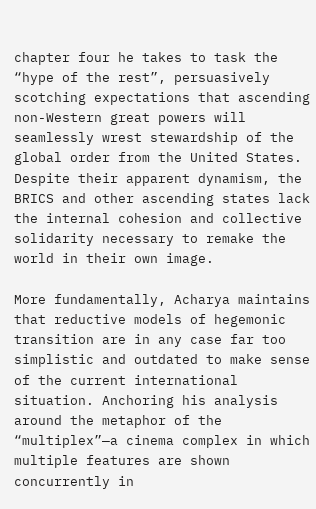chapter four he takes to task the “hype of the rest”, persuasively scotching expectations that ascending non-Western great powers will seamlessly wrest stewardship of the global order from the United States. Despite their apparent dynamism, the BRICS and other ascending states lack the internal cohesion and collective solidarity necessary to remake the world in their own image.

More fundamentally, Acharya maintains that reductive models of hegemonic transition are in any case far too simplistic and outdated to make sense of the current international situation. Anchoring his analysis around the metaphor of the “multiplex”—a cinema complex in which multiple features are shown concurrently in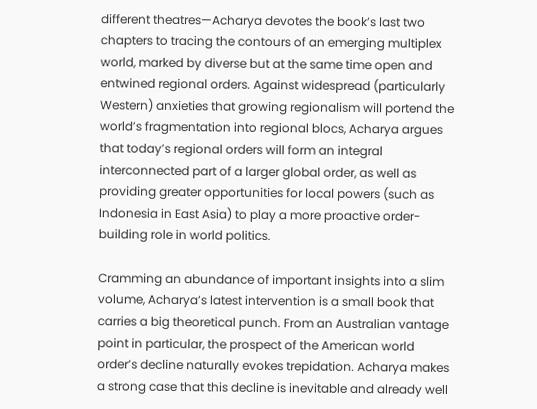different theatres—Acharya devotes the book’s last two chapters to tracing the contours of an emerging multiplex world, marked by diverse but at the same time open and entwined regional orders. Against widespread (particularly Western) anxieties that growing regionalism will portend the world’s fragmentation into regional blocs, Acharya argues that today’s regional orders will form an integral interconnected part of a larger global order, as well as providing greater opportunities for local powers (such as Indonesia in East Asia) to play a more proactive order-building role in world politics.

Cramming an abundance of important insights into a slim volume, Acharya’s latest intervention is a small book that carries a big theoretical punch. From an Australian vantage point in particular, the prospect of the American world order’s decline naturally evokes trepidation. Acharya makes a strong case that this decline is inevitable and already well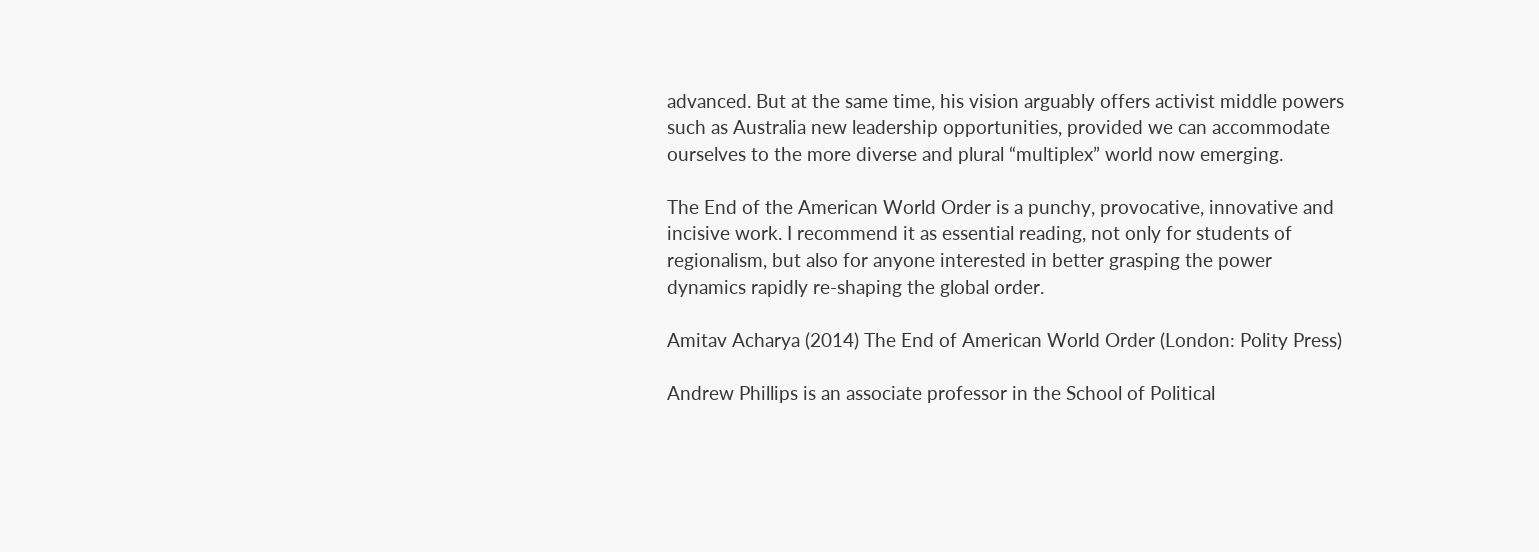advanced. But at the same time, his vision arguably offers activist middle powers such as Australia new leadership opportunities, provided we can accommodate ourselves to the more diverse and plural “multiplex” world now emerging.

The End of the American World Order is a punchy, provocative, innovative and incisive work. I recommend it as essential reading, not only for students of regionalism, but also for anyone interested in better grasping the power dynamics rapidly re-shaping the global order.

Amitav Acharya (2014) The End of American World Order (London: Polity Press)

Andrew Phillips is an associate professor in the School of Political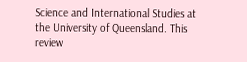Science and International Studies at the University of Queensland. This review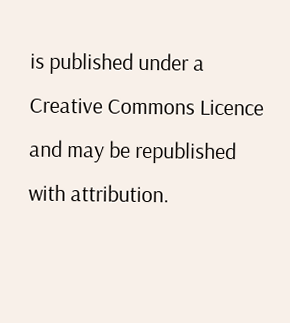is published under a Creative Commons Licence and may be republished with attribution.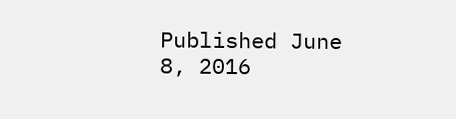Published June 8, 2016